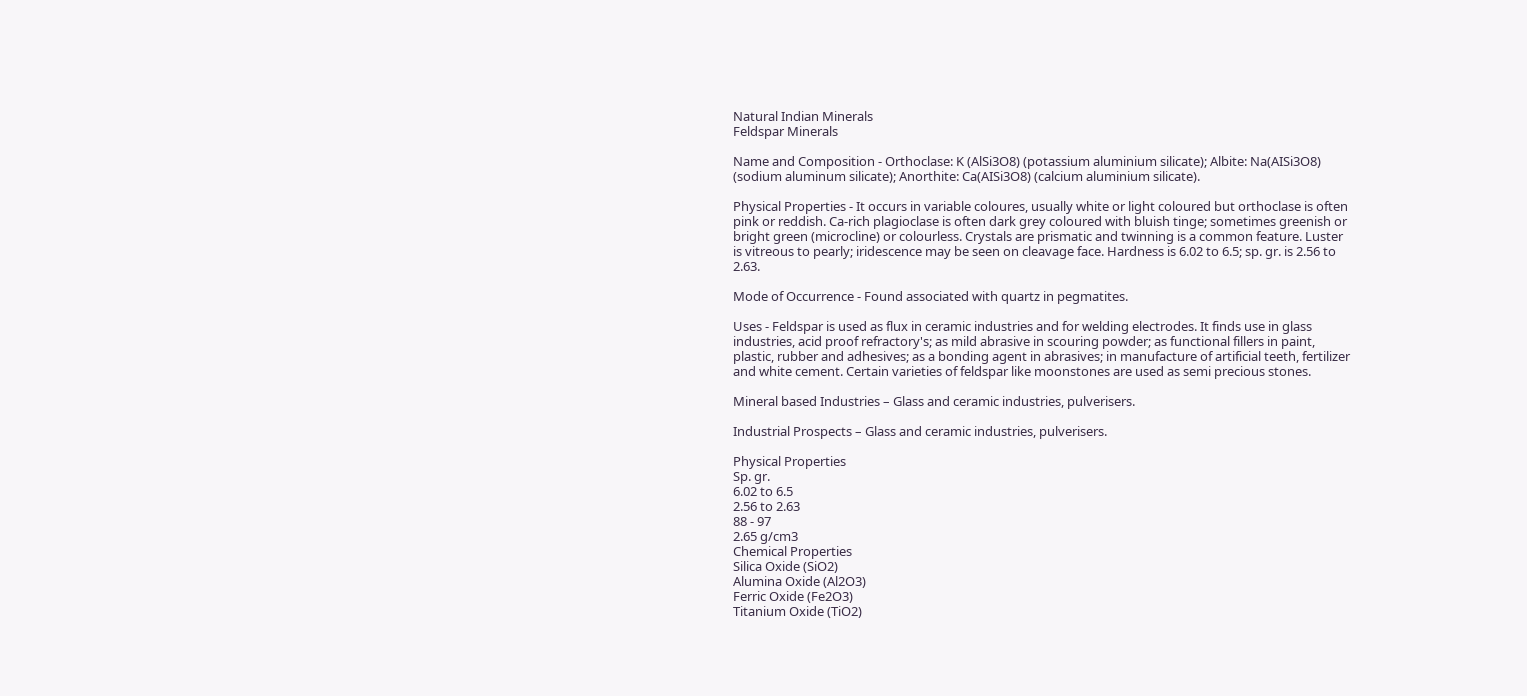Natural Indian Minerals
Feldspar Minerals

Name and Composition - Orthoclase: K (AlSi3O8) (potassium aluminium silicate); Albite: Na(AISi3O8) (sodium aluminum silicate); Anorthite: Ca(AISi3O8) (calcium aluminium silicate).

Physical Properties - It occurs in variable coloures, usually white or light coloured but orthoclase is often pink or reddish. Ca-rich plagioclase is often dark grey coloured with bluish tinge; sometimes greenish or bright green (microcline) or colourless. Crystals are prismatic and twinning is a common feature. Luster is vitreous to pearly; iridescence may be seen on cleavage face. Hardness is 6.02 to 6.5; sp. gr. is 2.56 to 2.63.

Mode of Occurrence - Found associated with quartz in pegmatites.

Uses - Feldspar is used as flux in ceramic industries and for welding electrodes. It finds use in glass industries, acid proof refractory's; as mild abrasive in scouring powder; as functional fillers in paint, plastic, rubber and adhesives; as a bonding agent in abrasives; in manufacture of artificial teeth, fertilizer and white cement. Certain varieties of feldspar like moonstones are used as semi precious stones.

Mineral based Industries – Glass and ceramic industries, pulverisers.

Industrial Prospects – Glass and ceramic industries, pulverisers.

Physical Properties
Sp. gr.
6.02 to 6.5
2.56 to 2.63
88 - 97
2.65 g/cm3
Chemical Properties
Silica Oxide (SiO2)
Alumina Oxide (Al2O3)
Ferric Oxide (Fe2O3)
Titanium Oxide (TiO2)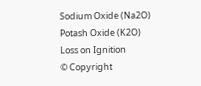Sodium Oxide (Na2O)
Potash Oxide (K2O)
Loss on Ignition
© Copyright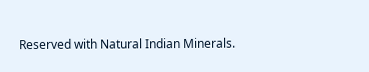Reserved with Natural Indian Minerals.